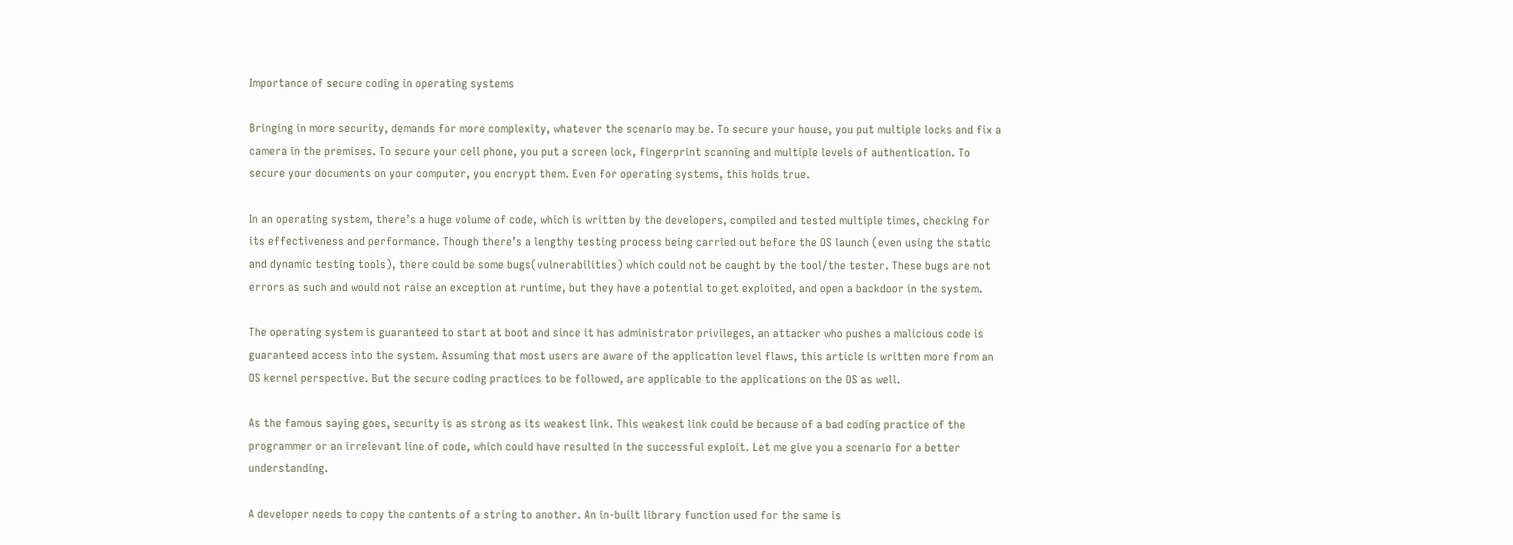Importance of secure coding in operating systems

Bringing in more security, demands for more complexity, whatever the scenario may be. To secure your house, you put multiple locks and fix a camera in the premises. To secure your cell phone, you put a screen lock, fingerprint scanning and multiple levels of authentication. To secure your documents on your computer, you encrypt them. Even for operating systems, this holds true.

In an operating system, there’s a huge volume of code, which is written by the developers, compiled and tested multiple times, checking for its effectiveness and performance. Though there’s a lengthy testing process being carried out before the OS launch (even using the static and dynamic testing tools), there could be some bugs(vulnerabilities) which could not be caught by the tool/the tester. These bugs are not errors as such and would not raise an exception at runtime, but they have a potential to get exploited, and open a backdoor in the system.

The operating system is guaranteed to start at boot and since it has administrator privileges, an attacker who pushes a malicious code is guaranteed access into the system. Assuming that most users are aware of the application level flaws, this article is written more from an OS kernel perspective. But the secure coding practices to be followed, are applicable to the applications on the OS as well.

As the famous saying goes, security is as strong as its weakest link. This weakest link could be because of a bad coding practice of the programmer or an irrelevant line of code, which could have resulted in the successful exploit. Let me give you a scenario for a better understanding.

A developer needs to copy the contents of a string to another. An in-built library function used for the same is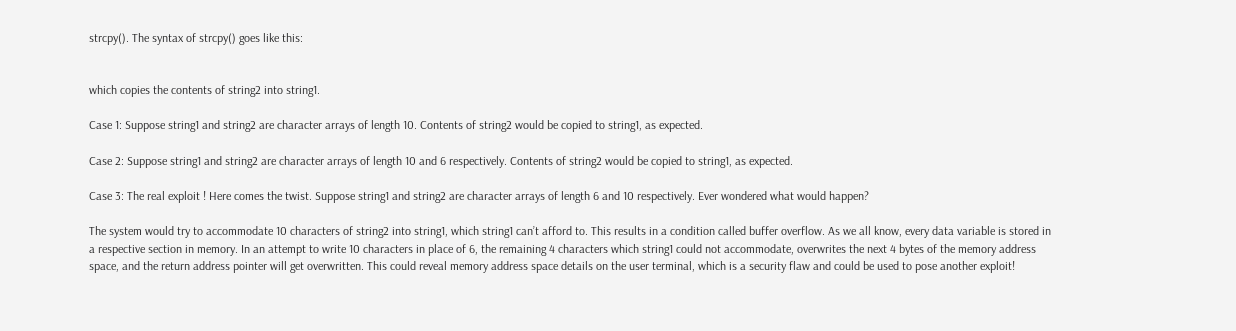strcpy(). The syntax of strcpy() goes like this:


which copies the contents of string2 into string1.

Case 1: Suppose string1 and string2 are character arrays of length 10. Contents of string2 would be copied to string1, as expected.

Case 2: Suppose string1 and string2 are character arrays of length 10 and 6 respectively. Contents of string2 would be copied to string1, as expected.

Case 3: The real exploit ! Here comes the twist. Suppose string1 and string2 are character arrays of length 6 and 10 respectively. Ever wondered what would happen?

The system would try to accommodate 10 characters of string2 into string1, which string1 can’t afford to. This results in a condition called buffer overflow. As we all know, every data variable is stored in a respective section in memory. In an attempt to write 10 characters in place of 6, the remaining 4 characters which string1 could not accommodate, overwrites the next 4 bytes of the memory address space, and the return address pointer will get overwritten. This could reveal memory address space details on the user terminal, which is a security flaw and could be used to pose another exploit!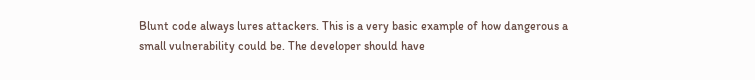Blunt code always lures attackers. This is a very basic example of how dangerous a small vulnerability could be. The developer should have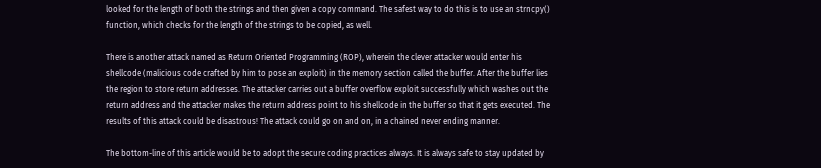looked for the length of both the strings and then given a copy command. The safest way to do this is to use an strncpy() function, which checks for the length of the strings to be copied, as well.

There is another attack named as Return Oriented Programming (ROP), wherein the clever attacker would enter his shellcode (malicious code crafted by him to pose an exploit) in the memory section called the buffer. After the buffer lies the region to store return addresses. The attacker carries out a buffer overflow exploit successfully which washes out the return address and the attacker makes the return address point to his shellcode in the buffer so that it gets executed. The results of this attack could be disastrous! The attack could go on and on, in a chained never ending manner.

The bottom-line of this article would be to adopt the secure coding practices always. It is always safe to stay updated by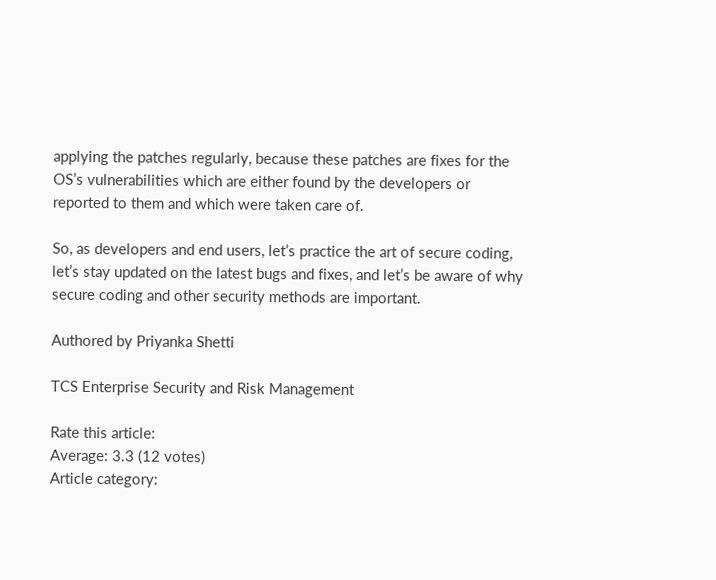applying the patches regularly, because these patches are fixes for the OS’s vulnerabilities which are either found by the developers or reported to them and which were taken care of.

So, as developers and end users, let’s practice the art of secure coding, let’s stay updated on the latest bugs and fixes, and let’s be aware of why secure coding and other security methods are important.

Authored by Priyanka Shetti

TCS Enterprise Security and Risk Management

Rate this article:
Average: 3.3 (12 votes)
Article category: